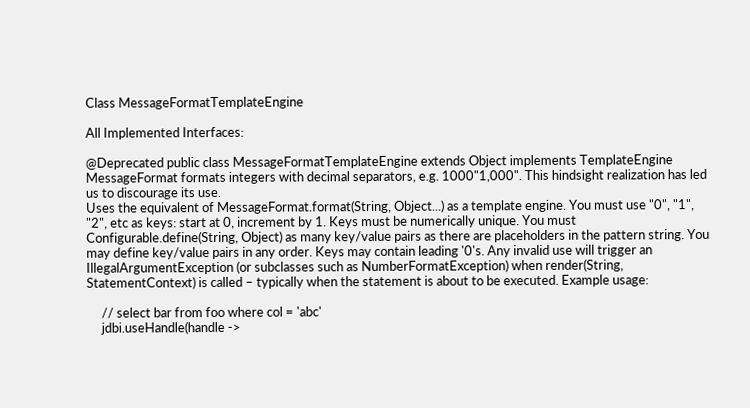Class MessageFormatTemplateEngine

All Implemented Interfaces:

@Deprecated public class MessageFormatTemplateEngine extends Object implements TemplateEngine
MessageFormat formats integers with decimal separators, e.g. 1000"1,000". This hindsight realization has led us to discourage its use.
Uses the equivalent of MessageFormat.format(String, Object...) as a template engine. You must use "0", "1", "2", etc as keys: start at 0, increment by 1. Keys must be numerically unique. You must Configurable.define(String, Object) as many key/value pairs as there are placeholders in the pattern string. You may define key/value pairs in any order. Keys may contain leading '0's. Any invalid use will trigger an IllegalArgumentException (or subclasses such as NumberFormatException) when render(String, StatementContext) is called – typically when the statement is about to be executed. Example usage:

     // select bar from foo where col = 'abc'
     jdbi.useHandle(handle ->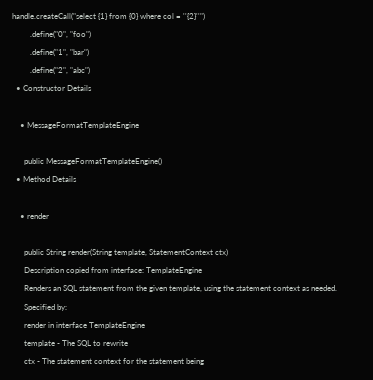handle.createCall("select {1} from {0} where col = ''{2}''")
         .define("0", "foo")
         .define("1", "bar")
         .define("2", "abc")
  • Constructor Details

    • MessageFormatTemplateEngine

      public MessageFormatTemplateEngine()
  • Method Details

    • render

      public String render(String template, StatementContext ctx)
      Description copied from interface: TemplateEngine
      Renders an SQL statement from the given template, using the statement context as needed.
      Specified by:
      render in interface TemplateEngine
      template - The SQL to rewrite
      ctx - The statement context for the statement being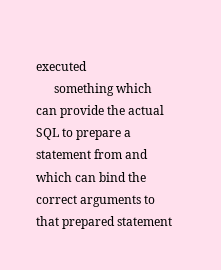executed
      something which can provide the actual SQL to prepare a statement from and which can bind the correct arguments to that prepared statement